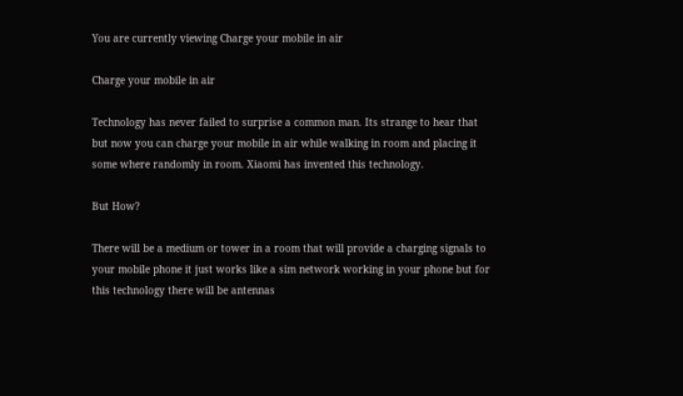You are currently viewing Charge your mobile in air

Charge your mobile in air

Technology has never failed to surprise a common man. Its strange to hear that but now you can charge your mobile in air while walking in room and placing it some where randomly in room. Xiaomi has invented this technology.

But How?

There will be a medium or tower in a room that will provide a charging signals to your mobile phone it just works like a sim network working in your phone but for this technology there will be antennas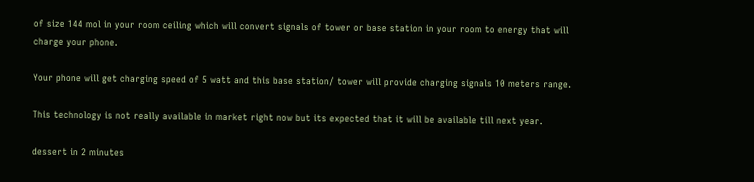of size 144 mol in your room ceiling which will convert signals of tower or base station in your room to energy that will charge your phone.

Your phone will get charging speed of 5 watt and this base station/ tower will provide charging signals 10 meters range.

This technology is not really available in market right now but its expected that it will be available till next year.

dessert in 2 minutes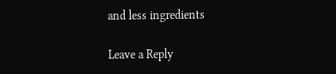and less ingredients

Leave a Reply